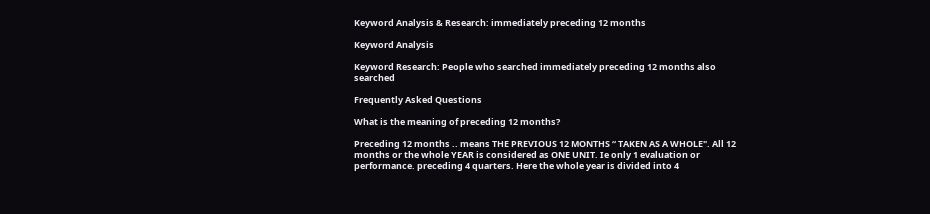Keyword Analysis & Research: immediately preceding 12 months

Keyword Analysis

Keyword Research: People who searched immediately preceding 12 months also searched

Frequently Asked Questions

What is the meaning of preceding 12 months?

Preceding 12 months .. means THE PREVIOUS 12 MONTHS “ TAKEN AS A WHOLE". All 12 months or the whole YEAR is considered as ONE UNIT. Ie only 1 evaluation or performance. preceding 4 quarters. Here the whole year is divided into 4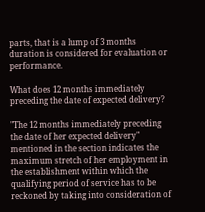parts, that is a lump of 3 months duration is considered for evaluation or performance.

What does 12 months immediately preceding the date of expected delivery?

"The 12 months immediately preceding the date of her expected delivery" mentioned in the section indicates the maximum stretch of her employment in the establishment within which the qualifying period of service has to be reckoned by taking into consideration of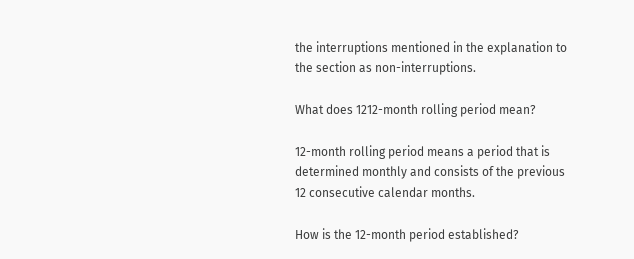the interruptions mentioned in the explanation to the section as non-interruptions.

What does 1212-month rolling period mean?

12-month rolling period means a period that is determined monthly and consists of the previous 12 consecutive calendar months.

How is the 12-month period established?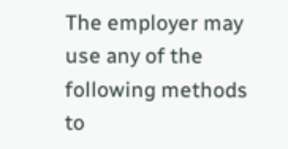The employer may use any of the following methods to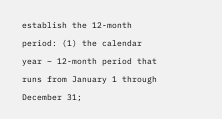establish the 12-month period: (1) the calendar year – 12-month period that runs from January 1 through December 31;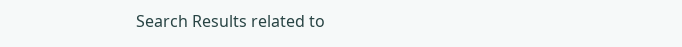Search Results related to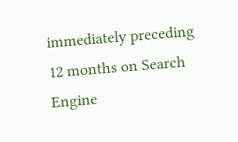immediately preceding 12 months on Search Engine